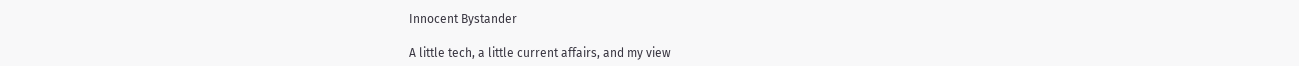Innocent Bystander

A little tech, a little current affairs, and my view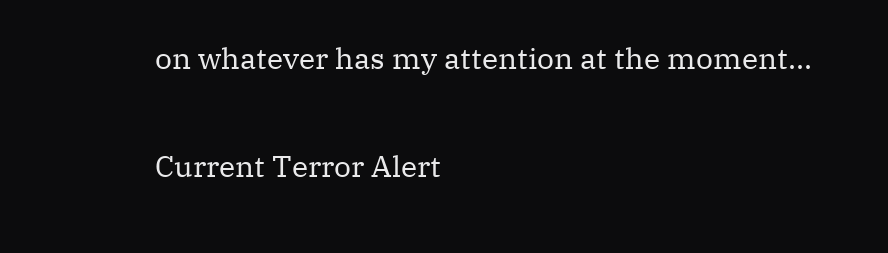on whatever has my attention at the moment...

Current Terror Alert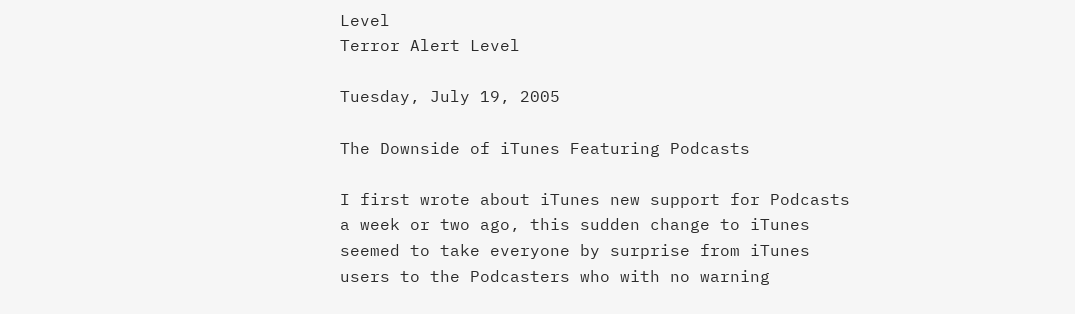Level
Terror Alert Level

Tuesday, July 19, 2005

The Downside of iTunes Featuring Podcasts

I first wrote about iTunes new support for Podcasts a week or two ago, this sudden change to iTunes seemed to take everyone by surprise from iTunes users to the Podcasters who with no warning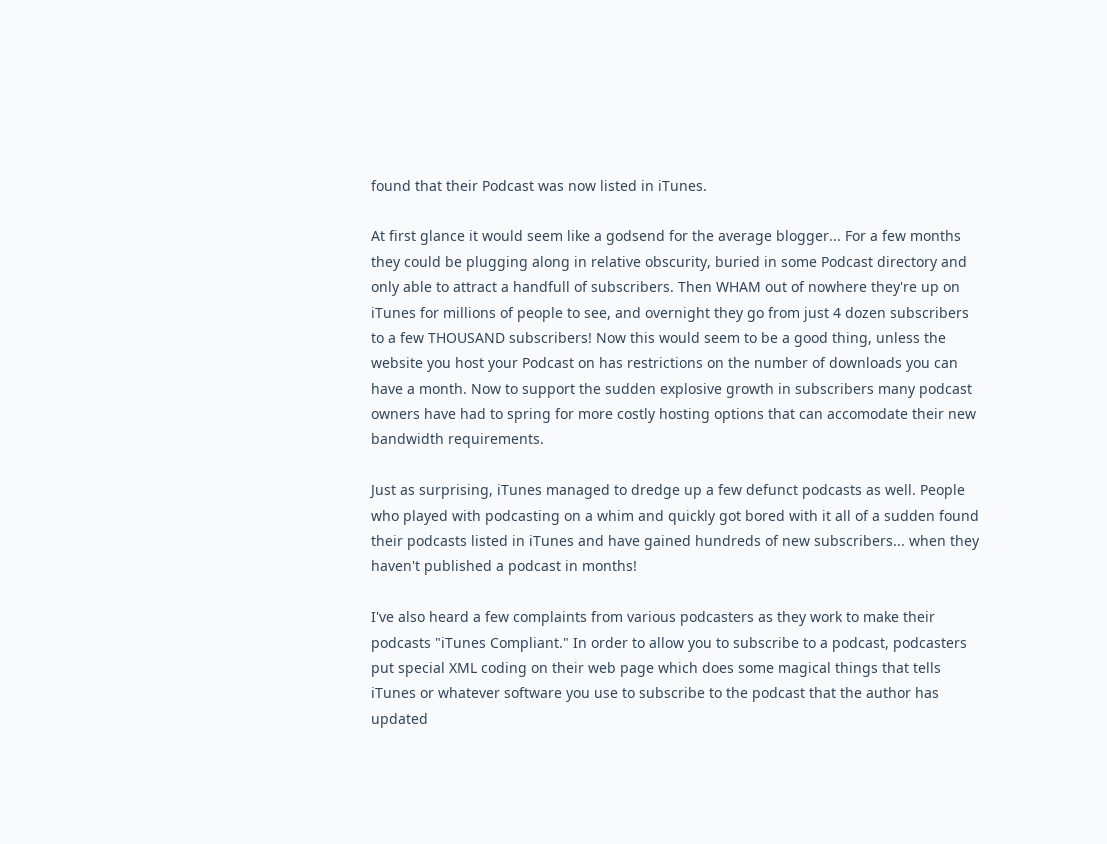found that their Podcast was now listed in iTunes.

At first glance it would seem like a godsend for the average blogger... For a few months they could be plugging along in relative obscurity, buried in some Podcast directory and only able to attract a handfull of subscribers. Then WHAM out of nowhere they're up on iTunes for millions of people to see, and overnight they go from just 4 dozen subscribers to a few THOUSAND subscribers! Now this would seem to be a good thing, unless the website you host your Podcast on has restrictions on the number of downloads you can have a month. Now to support the sudden explosive growth in subscribers many podcast owners have had to spring for more costly hosting options that can accomodate their new bandwidth requirements.

Just as surprising, iTunes managed to dredge up a few defunct podcasts as well. People who played with podcasting on a whim and quickly got bored with it all of a sudden found their podcasts listed in iTunes and have gained hundreds of new subscribers... when they haven't published a podcast in months!

I've also heard a few complaints from various podcasters as they work to make their podcasts "iTunes Compliant." In order to allow you to subscribe to a podcast, podcasters put special XML coding on their web page which does some magical things that tells iTunes or whatever software you use to subscribe to the podcast that the author has updated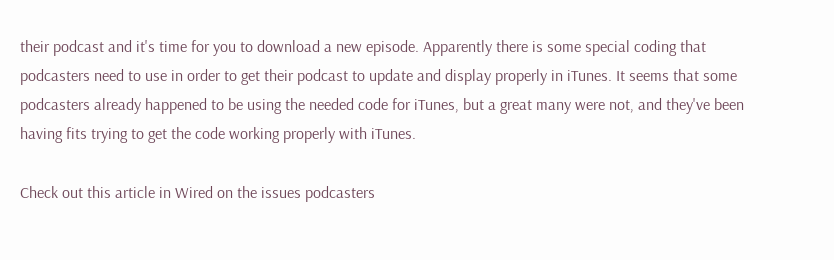their podcast and it's time for you to download a new episode. Apparently there is some special coding that podcasters need to use in order to get their podcast to update and display properly in iTunes. It seems that some podcasters already happened to be using the needed code for iTunes, but a great many were not, and they've been having fits trying to get the code working properly with iTunes.

Check out this article in Wired on the issues podcasters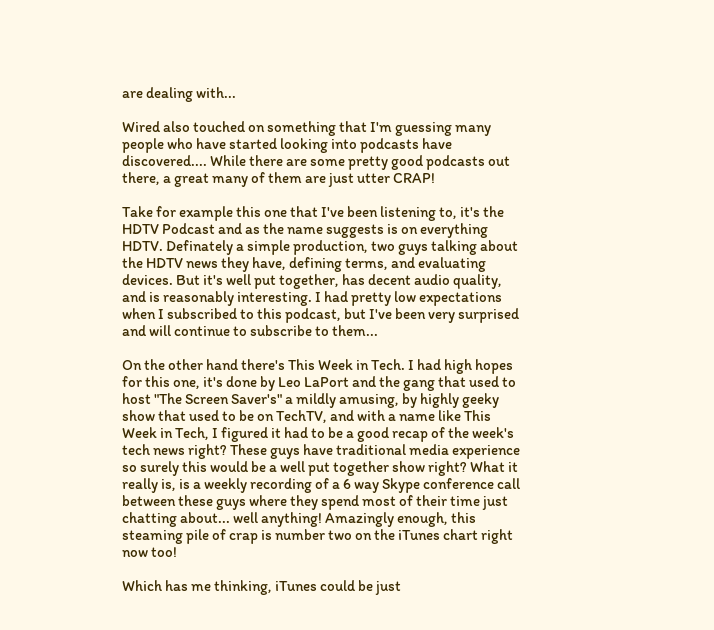are dealing with...

Wired also touched on something that I'm guessing many people who have started looking into podcasts have discovered.... While there are some pretty good podcasts out there, a great many of them are just utter CRAP!

Take for example this one that I've been listening to, it's the HDTV Podcast and as the name suggests is on everything HDTV. Definately a simple production, two guys talking about the HDTV news they have, defining terms, and evaluating devices. But it's well put together, has decent audio quality, and is reasonably interesting. I had pretty low expectations when I subscribed to this podcast, but I've been very surprised and will continue to subscribe to them...

On the other hand there's This Week in Tech. I had high hopes for this one, it's done by Leo LaPort and the gang that used to host "The Screen Saver's" a mildly amusing, by highly geeky show that used to be on TechTV, and with a name like This Week in Tech, I figured it had to be a good recap of the week's tech news right? These guys have traditional media experience so surely this would be a well put together show right? What it really is, is a weekly recording of a 6 way Skype conference call between these guys where they spend most of their time just chatting about... well anything! Amazingly enough, this steaming pile of crap is number two on the iTunes chart right now too!

Which has me thinking, iTunes could be just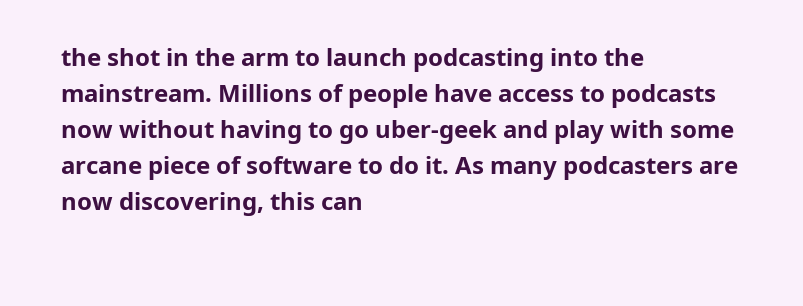the shot in the arm to launch podcasting into the mainstream. Millions of people have access to podcasts now without having to go uber-geek and play with some arcane piece of software to do it. As many podcasters are now discovering, this can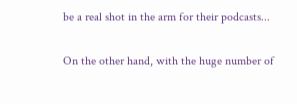be a real shot in the arm for their podcasts...

On the other hand, with the huge number of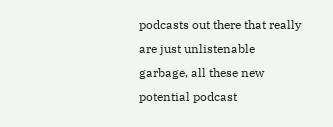podcasts out there that really are just unlistenable garbage, all these new potential podcast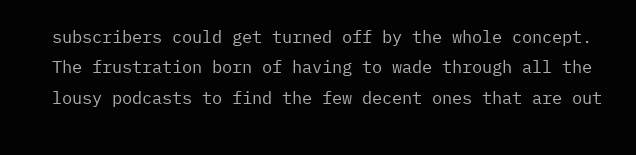subscribers could get turned off by the whole concept. The frustration born of having to wade through all the lousy podcasts to find the few decent ones that are out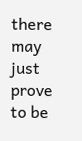there may just prove to be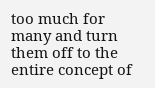too much for many and turn them off to the entire concept of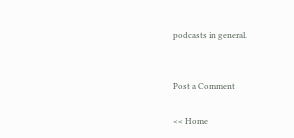podcasts in general.


Post a Comment

<< Home